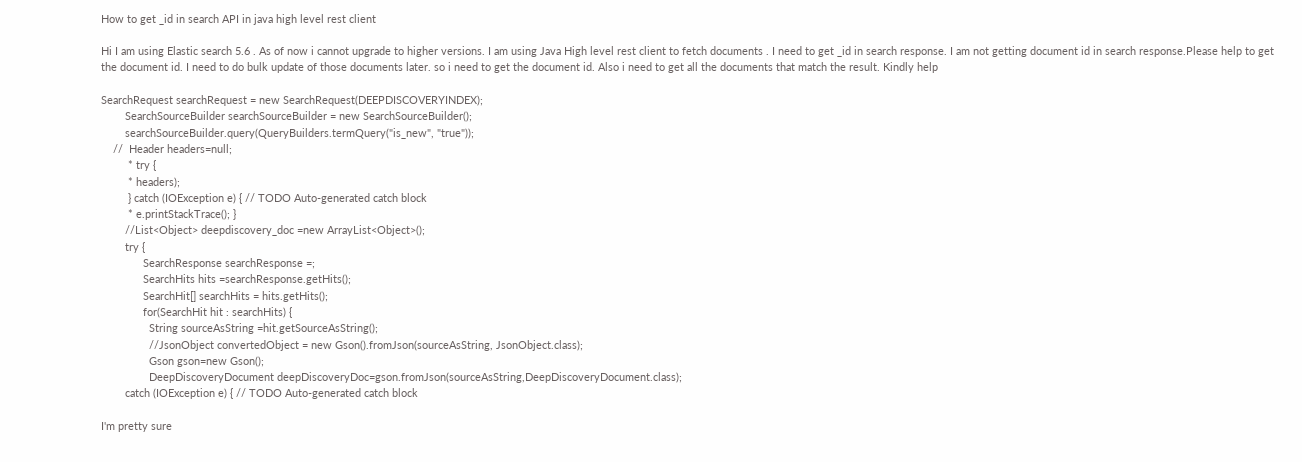How to get _id in search API in java high level rest client

Hi I am using Elastic search 5.6 . As of now i cannot upgrade to higher versions. I am using Java High level rest client to fetch documents . I need to get _id in search response. I am not getting document id in search response.Please help to get the document id. I need to do bulk update of those documents later. so i need to get the document id. Also i need to get all the documents that match the result. Kindly help

SearchRequest searchRequest = new SearchRequest(DEEPDISCOVERYINDEX);
        SearchSourceBuilder searchSourceBuilder = new SearchSourceBuilder();
        searchSourceBuilder.query(QueryBuilders.termQuery("is_new", "true"));
    //  Header headers=null;
         * try {
         * headers);
         } catch (IOException e) { // TODO Auto-generated catch block
         * e.printStackTrace(); }
        //List<Object> deepdiscovery_doc =new ArrayList<Object>();
        try {
              SearchResponse searchResponse =;
              SearchHits hits =searchResponse.getHits();
              SearchHit[] searchHits = hits.getHits();
              for(SearchHit hit : searchHits) {
                String sourceAsString =hit.getSourceAsString();
                //JsonObject convertedObject = new Gson().fromJson(sourceAsString, JsonObject.class);
                Gson gson=new Gson();
                DeepDiscoveryDocument deepDiscoveryDoc=gson.fromJson(sourceAsString,DeepDiscoveryDocument.class);
        catch (IOException e) { // TODO Auto-generated catch block

I'm pretty sure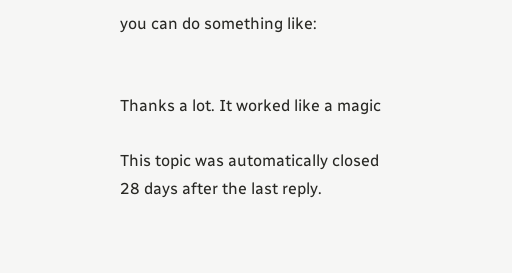you can do something like:


Thanks a lot. It worked like a magic

This topic was automatically closed 28 days after the last reply.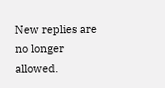New replies are no longer allowed.